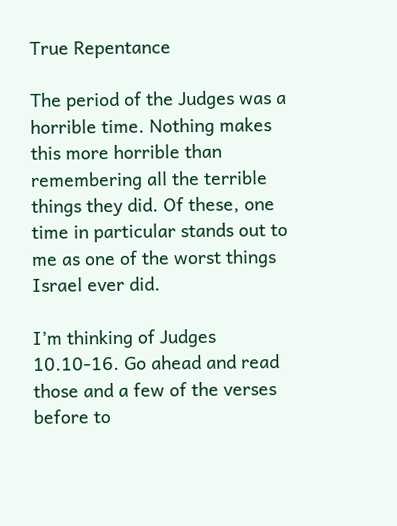True Repentance

The period of the Judges was a horrible time. Nothing makes this more horrible than remembering all the terrible things they did. Of these, one time in particular stands out to me as one of the worst things Israel ever did.

I’m thinking of Judges 10.10-16. Go ahead and read those and a few of the verses before to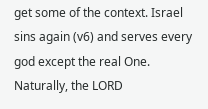get some of the context. Israel sins again (v6) and serves every god except the real One. Naturally, the LORD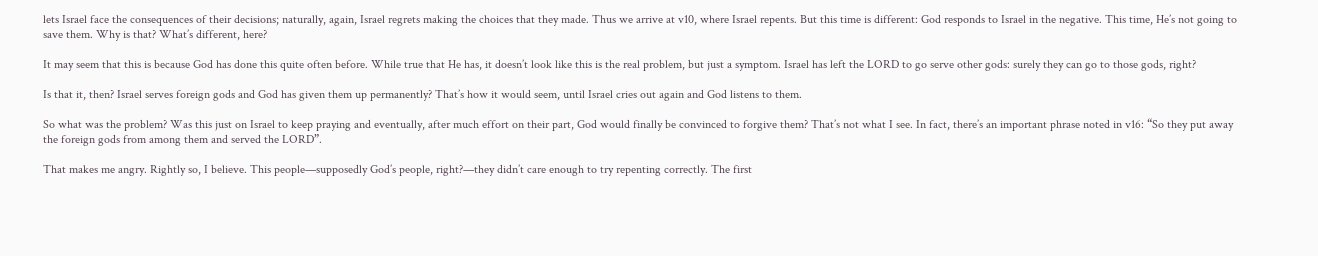lets Israel face the consequences of their decisions; naturally, again, Israel regrets making the choices that they made. Thus we arrive at v10, where Israel repents. But this time is different: God responds to Israel in the negative. This time, He’s not going to save them. Why is that? What’s different, here?

It may seem that this is because God has done this quite often before. While true that He has, it doesn’t look like this is the real problem, but just a symptom. Israel has left the LORD to go serve other gods: surely they can go to those gods, right?

Is that it, then? Israel serves foreign gods and God has given them up permanently? That’s how it would seem, until Israel cries out again and God listens to them.

So what was the problem? Was this just on Israel to keep praying and eventually, after much effort on their part, God would finally be convinced to forgive them? That’s not what I see. In fact, there’s an important phrase noted in v16: “So they put away the foreign gods from among them and served the LORD”.

That makes me angry. Rightly so, I believe. This people—supposedly God’s people, right?—they didn’t care enough to try repenting correctly. The first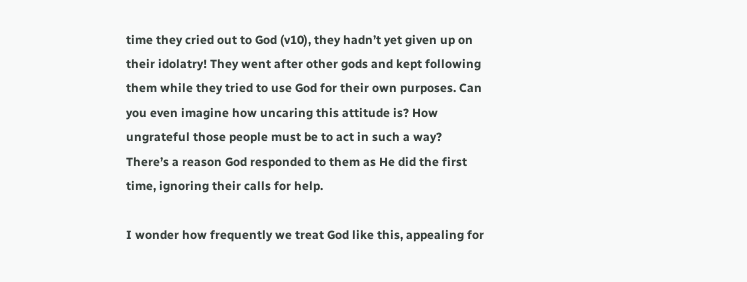time they cried out to God (v10), they hadn’t yet given up on their idolatry! They went after other gods and kept following them while they tried to use God for their own purposes. Can you even imagine how uncaring this attitude is? How ungrateful those people must be to act in such a way? There’s a reason God responded to them as He did the first time, ignoring their calls for help.

I wonder how frequently we treat God like this, appealing for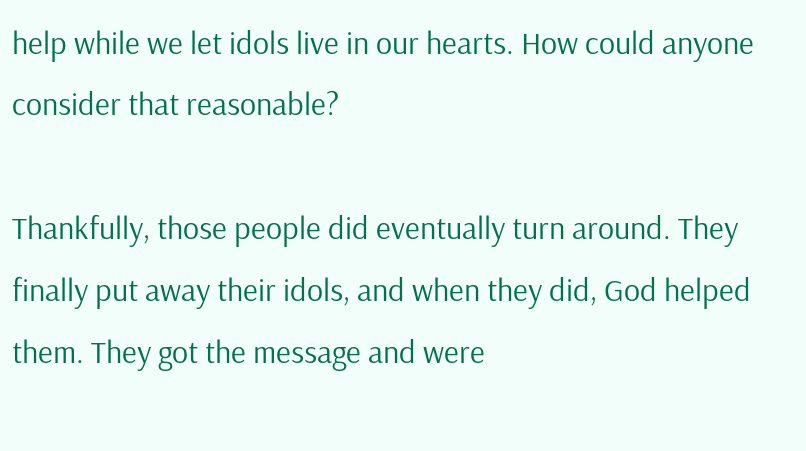help while we let idols live in our hearts. How could anyone consider that reasonable?

Thankfully, those people did eventually turn around. They finally put away their idols, and when they did, God helped them. They got the message and were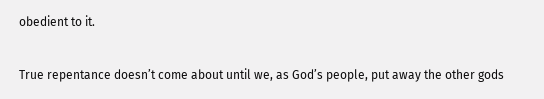obedient to it.

True repentance doesn’t come about until we, as God’s people, put away the other gods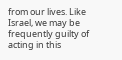from our lives. Like Israel, we may be frequently guilty of acting in this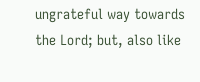ungrateful way towards the Lord; but, also like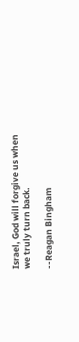Israel, God will forgive us when we truly turn back.

--Reagan Bingham